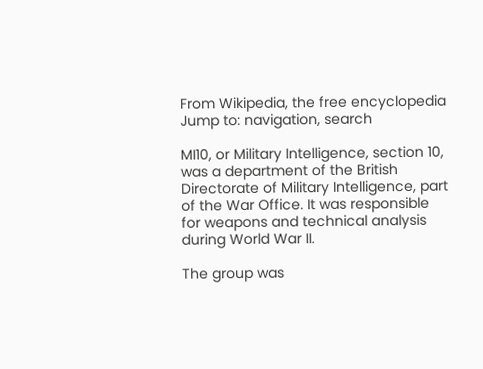From Wikipedia, the free encyclopedia
Jump to: navigation, search

MI10, or Military Intelligence, section 10, was a department of the British Directorate of Military Intelligence, part of the War Office. It was responsible for weapons and technical analysis during World War II.

The group was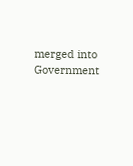merged into Government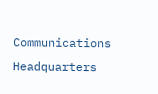Communications Headquarters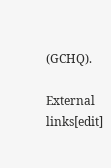(GCHQ).

External links[edit]